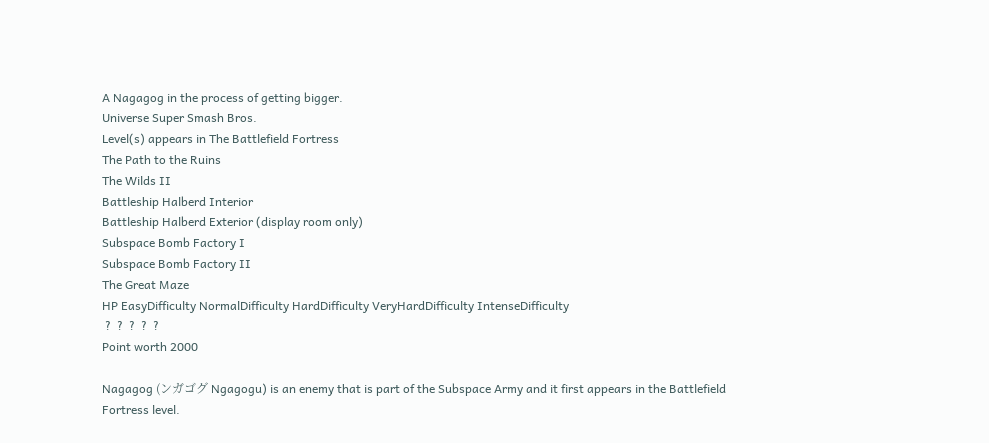A Nagagog in the process of getting bigger.
Universe Super Smash Bros.
Level(s) appears in The Battlefield Fortress
The Path to the Ruins
The Wilds II
Battleship Halberd Interior
Battleship Halberd Exterior (display room only)
Subspace Bomb Factory I
Subspace Bomb Factory II
The Great Maze
HP EasyDifficulty NormalDifficulty HardDifficulty VeryHardDifficulty IntenseDifficulty
 ?  ?  ?  ?  ?
Point worth 2000

Nagagog (ンガゴグ Ngagogu) is an enemy that is part of the Subspace Army and it first appears in the Battlefield Fortress level.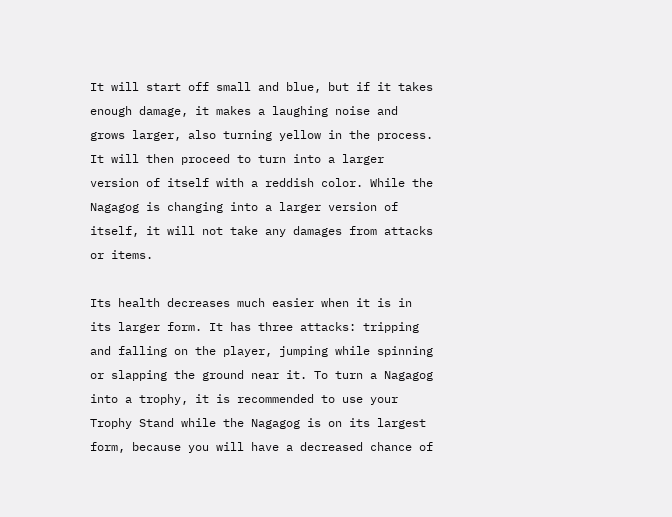It will start off small and blue, but if it takes enough damage, it makes a laughing noise and grows larger, also turning yellow in the process. It will then proceed to turn into a larger version of itself with a reddish color. While the Nagagog is changing into a larger version of itself, it will not take any damages from attacks or items.

Its health decreases much easier when it is in its larger form. It has three attacks: tripping and falling on the player, jumping while spinning or slapping the ground near it. To turn a Nagagog into a trophy, it is recommended to use your Trophy Stand while the Nagagog is on its largest form, because you will have a decreased chance of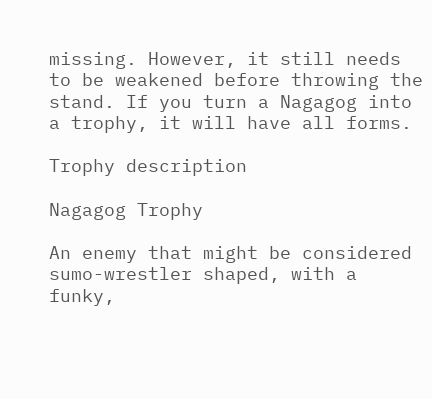missing. However, it still needs to be weakened before throwing the stand. If you turn a Nagagog into a trophy, it will have all forms.

Trophy description

Nagagog Trophy

An enemy that might be considered sumo-wrestler shaped, with a funky,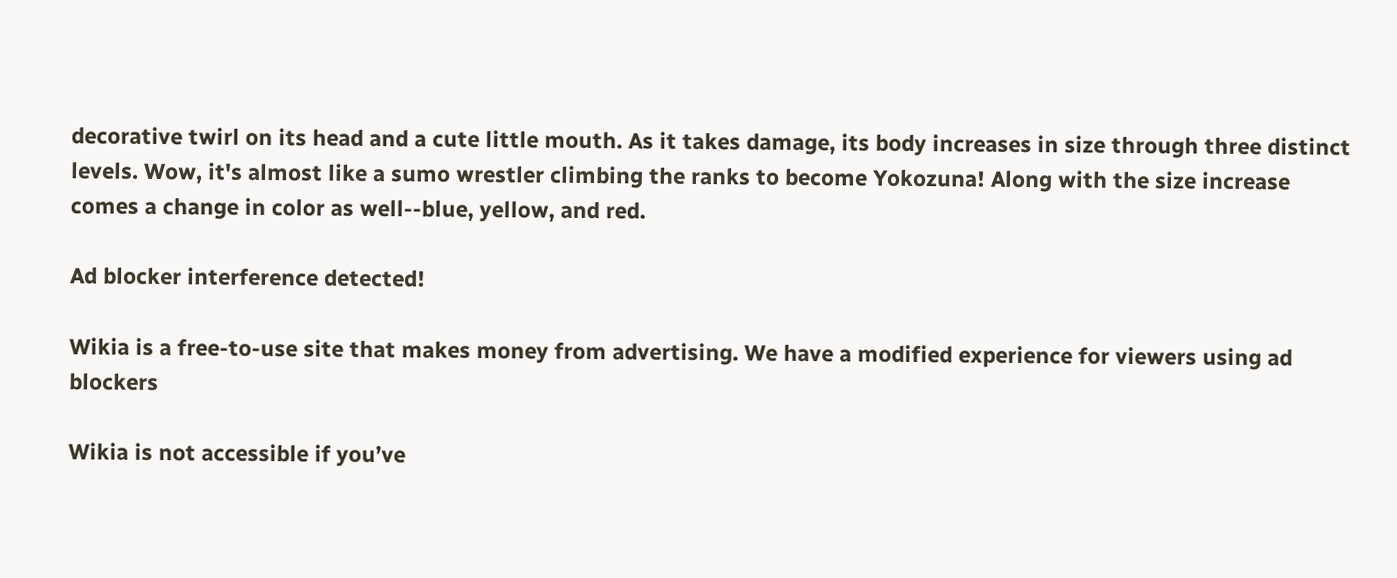decorative twirl on its head and a cute little mouth. As it takes damage, its body increases in size through three distinct levels. Wow, it's almost like a sumo wrestler climbing the ranks to become Yokozuna! Along with the size increase comes a change in color as well--blue, yellow, and red.

Ad blocker interference detected!

Wikia is a free-to-use site that makes money from advertising. We have a modified experience for viewers using ad blockers

Wikia is not accessible if you’ve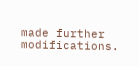made further modifications.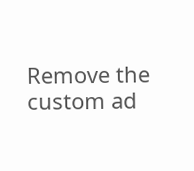Remove the custom ad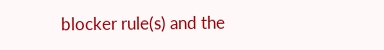blocker rule(s) and the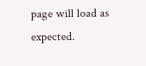page will load as expected.